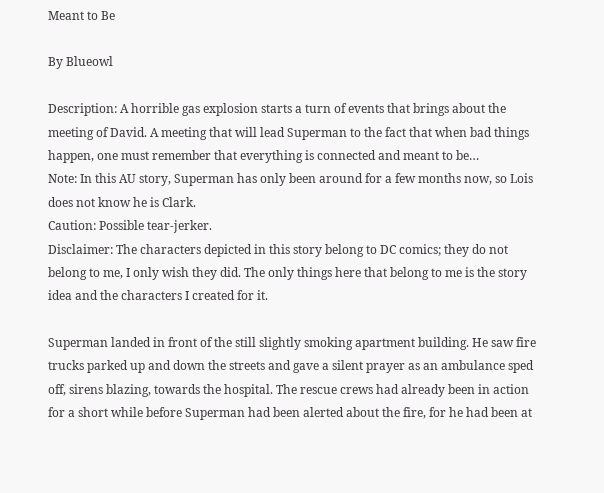Meant to Be

By Blueowl

Description: A horrible gas explosion starts a turn of events that brings about the meeting of David. A meeting that will lead Superman to the fact that when bad things happen, one must remember that everything is connected and meant to be…
Note: In this AU story, Superman has only been around for a few months now, so Lois does not know he is Clark.
Caution: Possible tear-jerker.
Disclaimer: The characters depicted in this story belong to DC comics; they do not belong to me, I only wish they did. The only things here that belong to me is the story idea and the characters I created for it.

Superman landed in front of the still slightly smoking apartment building. He saw fire trucks parked up and down the streets and gave a silent prayer as an ambulance sped off, sirens blazing, towards the hospital. The rescue crews had already been in action for a short while before Superman had been alerted about the fire, for he had been at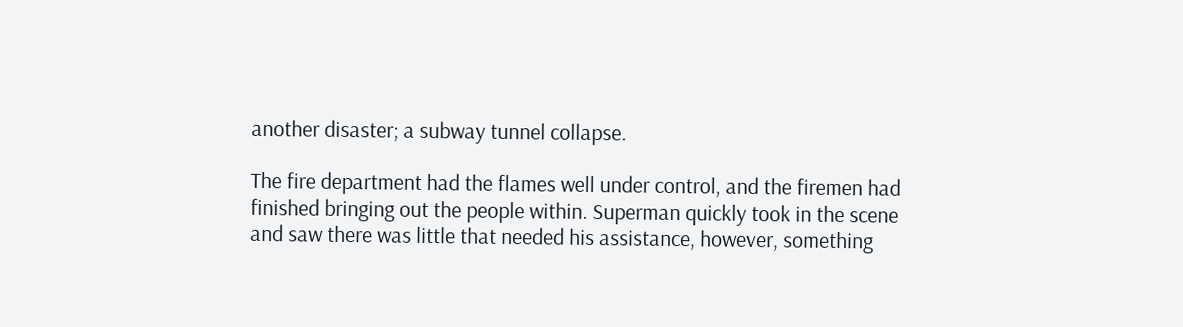another disaster; a subway tunnel collapse.

The fire department had the flames well under control, and the firemen had finished bringing out the people within. Superman quickly took in the scene and saw there was little that needed his assistance, however, something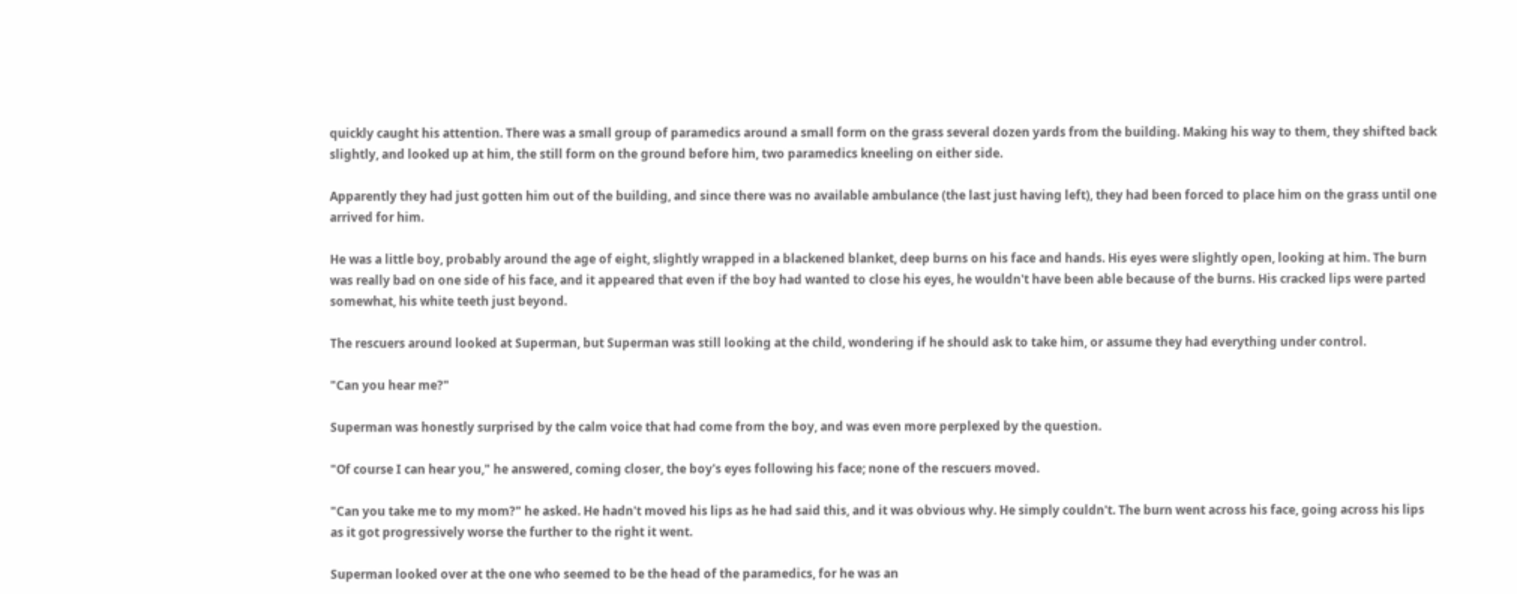quickly caught his attention. There was a small group of paramedics around a small form on the grass several dozen yards from the building. Making his way to them, they shifted back slightly, and looked up at him, the still form on the ground before him, two paramedics kneeling on either side.

Apparently they had just gotten him out of the building, and since there was no available ambulance (the last just having left), they had been forced to place him on the grass until one arrived for him.

He was a little boy, probably around the age of eight, slightly wrapped in a blackened blanket, deep burns on his face and hands. His eyes were slightly open, looking at him. The burn was really bad on one side of his face, and it appeared that even if the boy had wanted to close his eyes, he wouldn't have been able because of the burns. His cracked lips were parted somewhat, his white teeth just beyond.

The rescuers around looked at Superman, but Superman was still looking at the child, wondering if he should ask to take him, or assume they had everything under control.

"Can you hear me?"

Superman was honestly surprised by the calm voice that had come from the boy, and was even more perplexed by the question.

"Of course I can hear you," he answered, coming closer, the boy's eyes following his face; none of the rescuers moved.

"Can you take me to my mom?" he asked. He hadn't moved his lips as he had said this, and it was obvious why. He simply couldn't. The burn went across his face, going across his lips as it got progressively worse the further to the right it went.

Superman looked over at the one who seemed to be the head of the paramedics, for he was an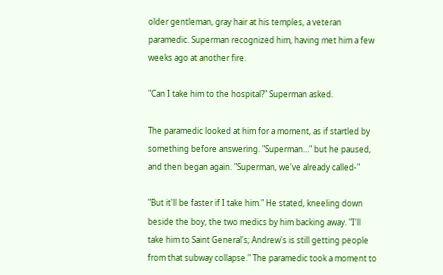older gentleman, gray hair at his temples, a veteran paramedic. Superman recognized him, having met him a few weeks ago at another fire.

"Can I take him to the hospital?" Superman asked.

The paramedic looked at him for a moment, as if startled by something before answering. "Superman…" but he paused, and then began again. "Superman, we've already called-"

"But it'll be faster if I take him." He stated, kneeling down beside the boy, the two medics by him backing away. "I'll take him to Saint General's; Andrew's is still getting people from that subway collapse." The paramedic took a moment to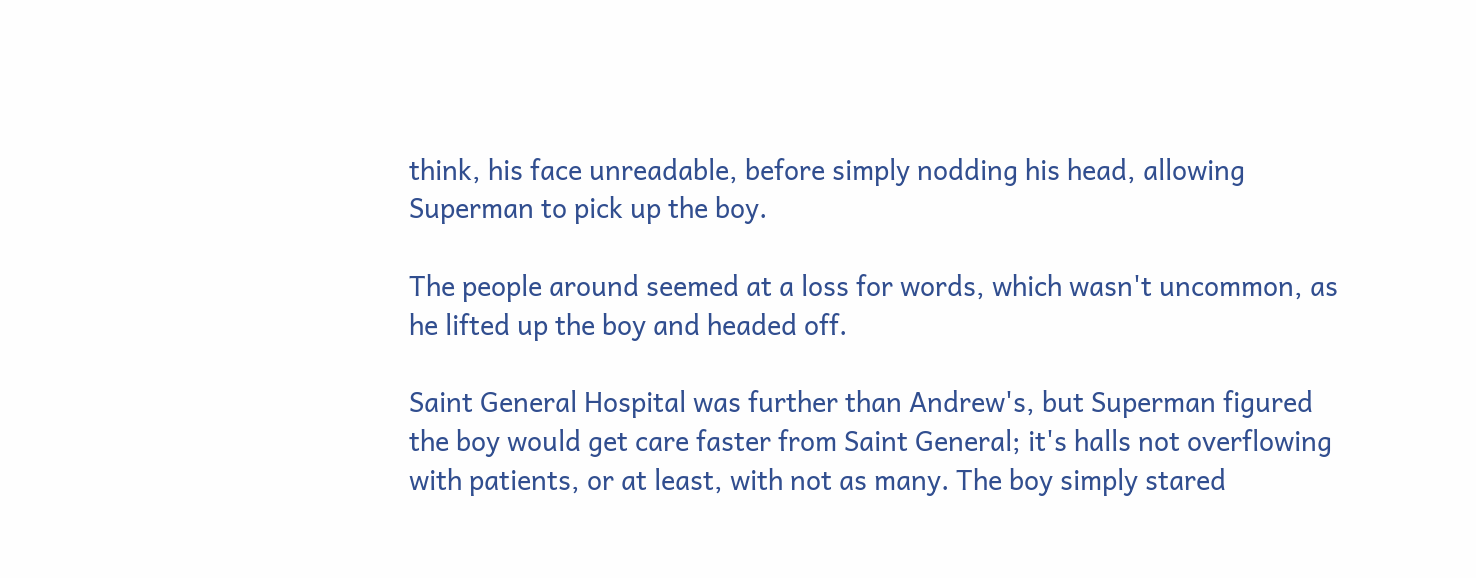think, his face unreadable, before simply nodding his head, allowing Superman to pick up the boy.

The people around seemed at a loss for words, which wasn't uncommon, as he lifted up the boy and headed off.

Saint General Hospital was further than Andrew's, but Superman figured the boy would get care faster from Saint General; it's halls not overflowing with patients, or at least, with not as many. The boy simply stared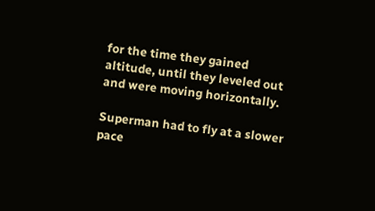for the time they gained altitude, until they leveled out and were moving horizontally.

Superman had to fly at a slower pace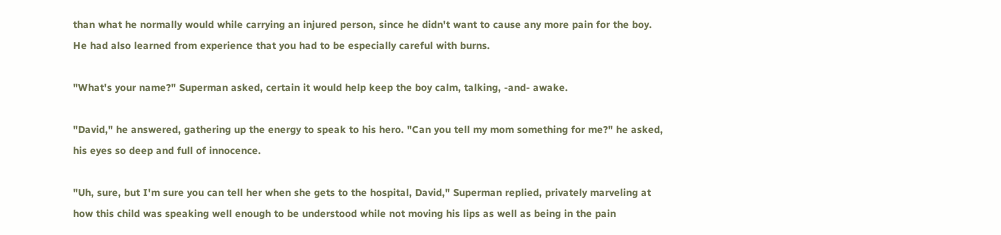than what he normally would while carrying an injured person, since he didn't want to cause any more pain for the boy. He had also learned from experience that you had to be especially careful with burns.

"What's your name?" Superman asked, certain it would help keep the boy calm, talking, -and- awake.

"David," he answered, gathering up the energy to speak to his hero. "Can you tell my mom something for me?" he asked, his eyes so deep and full of innocence.

"Uh, sure, but I'm sure you can tell her when she gets to the hospital, David," Superman replied, privately marveling at how this child was speaking well enough to be understood while not moving his lips as well as being in the pain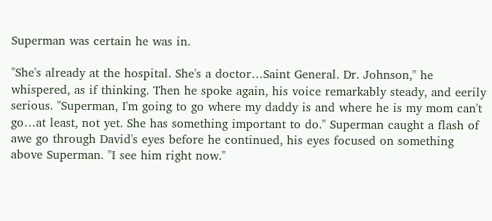Superman was certain he was in.

"She's already at the hospital. She's a doctor…Saint General. Dr. Johnson," he whispered, as if thinking. Then he spoke again, his voice remarkably steady, and eerily serious. "Superman, I'm going to go where my daddy is and where he is my mom can't go…at least, not yet. She has something important to do." Superman caught a flash of awe go through David's eyes before he continued, his eyes focused on something above Superman. "I see him right now."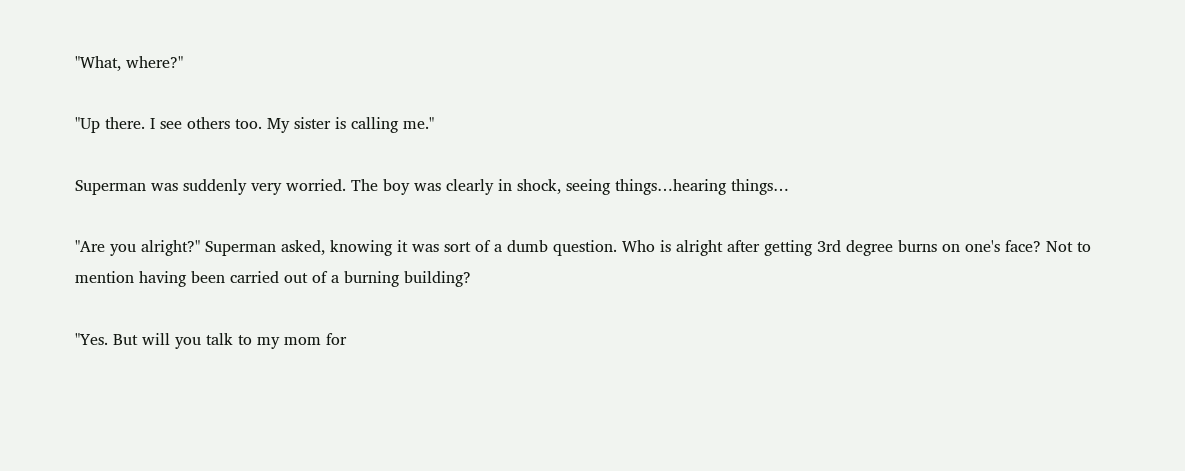"What, where?"

"Up there. I see others too. My sister is calling me."

Superman was suddenly very worried. The boy was clearly in shock, seeing things…hearing things…

"Are you alright?" Superman asked, knowing it was sort of a dumb question. Who is alright after getting 3rd degree burns on one's face? Not to mention having been carried out of a burning building?

"Yes. But will you talk to my mom for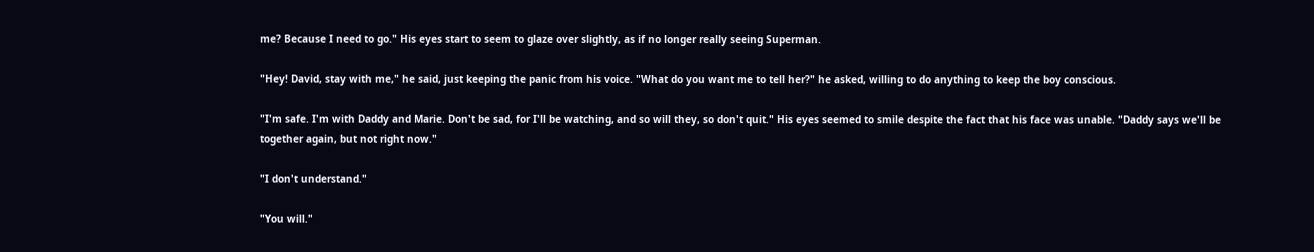me? Because I need to go." His eyes start to seem to glaze over slightly, as if no longer really seeing Superman.

"Hey! David, stay with me," he said, just keeping the panic from his voice. "What do you want me to tell her?" he asked, willing to do anything to keep the boy conscious.

"I'm safe. I'm with Daddy and Marie. Don't be sad, for I'll be watching, and so will they, so don't quit." His eyes seemed to smile despite the fact that his face was unable. "Daddy says we'll be together again, but not right now."

"I don't understand."

"You will."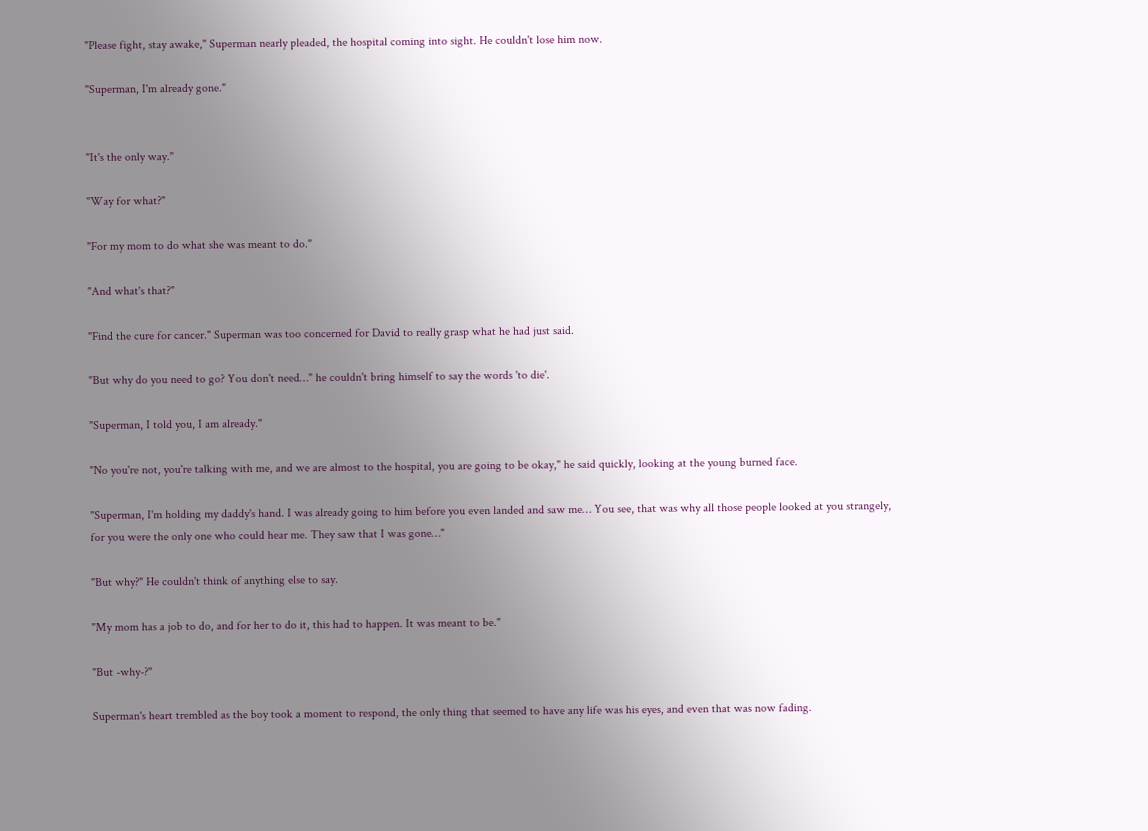"Please fight, stay awake," Superman nearly pleaded, the hospital coming into sight. He couldn't lose him now.

"Superman, I'm already gone."


"It's the only way."

"Way for what?"

"For my mom to do what she was meant to do."

"And what's that?"

"Find the cure for cancer." Superman was too concerned for David to really grasp what he had just said.

"But why do you need to go? You don't need…" he couldn't bring himself to say the words 'to die'.

"Superman, I told you, I am already."

"No you're not, you're talking with me, and we are almost to the hospital, you are going to be okay," he said quickly, looking at the young burned face.

"Superman, I'm holding my daddy's hand. I was already going to him before you even landed and saw me… You see, that was why all those people looked at you strangely, for you were the only one who could hear me. They saw that I was gone…"

"But why?" He couldn't think of anything else to say.

"My mom has a job to do, and for her to do it, this had to happen. It was meant to be."

"But -why-?"

Superman's heart trembled as the boy took a moment to respond, the only thing that seemed to have any life was his eyes, and even that was now fading.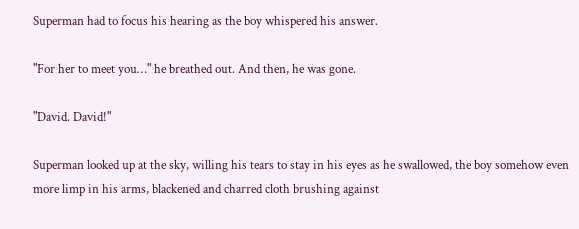Superman had to focus his hearing as the boy whispered his answer.

"For her to meet you…" he breathed out. And then, he was gone.

"David. David!"

Superman looked up at the sky, willing his tears to stay in his eyes as he swallowed, the boy somehow even more limp in his arms, blackened and charred cloth brushing against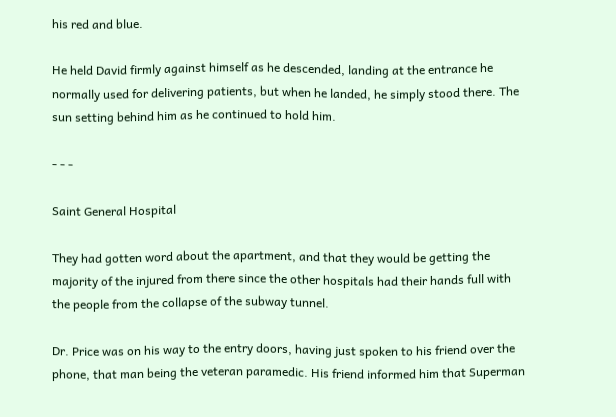his red and blue.

He held David firmly against himself as he descended, landing at the entrance he normally used for delivering patients, but when he landed, he simply stood there. The sun setting behind him as he continued to hold him.

- - -

Saint General Hospital

They had gotten word about the apartment, and that they would be getting the majority of the injured from there since the other hospitals had their hands full with the people from the collapse of the subway tunnel.

Dr. Price was on his way to the entry doors, having just spoken to his friend over the phone, that man being the veteran paramedic. His friend informed him that Superman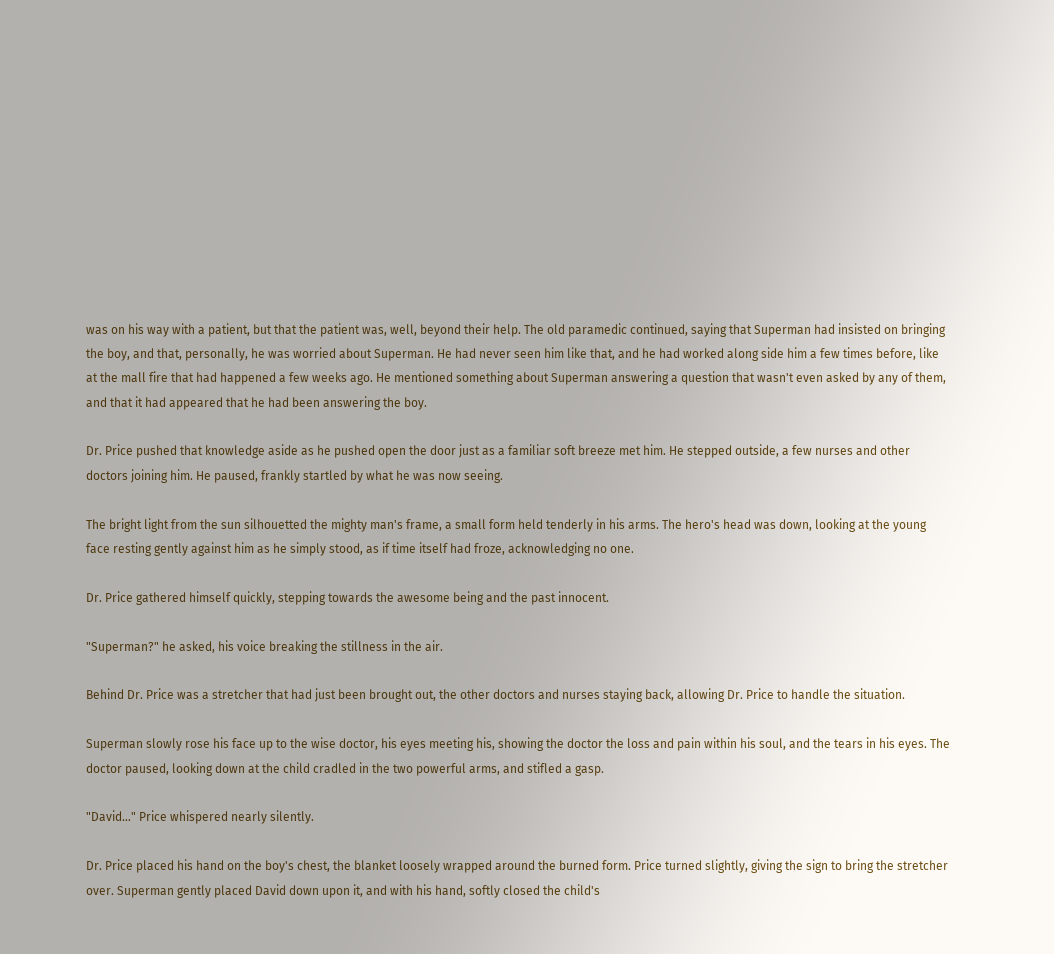was on his way with a patient, but that the patient was, well, beyond their help. The old paramedic continued, saying that Superman had insisted on bringing the boy, and that, personally, he was worried about Superman. He had never seen him like that, and he had worked along side him a few times before, like at the mall fire that had happened a few weeks ago. He mentioned something about Superman answering a question that wasn't even asked by any of them, and that it had appeared that he had been answering the boy.

Dr. Price pushed that knowledge aside as he pushed open the door just as a familiar soft breeze met him. He stepped outside, a few nurses and other doctors joining him. He paused, frankly startled by what he was now seeing.

The bright light from the sun silhouetted the mighty man's frame, a small form held tenderly in his arms. The hero's head was down, looking at the young face resting gently against him as he simply stood, as if time itself had froze, acknowledging no one.

Dr. Price gathered himself quickly, stepping towards the awesome being and the past innocent.

"Superman?" he asked, his voice breaking the stillness in the air.

Behind Dr. Price was a stretcher that had just been brought out, the other doctors and nurses staying back, allowing Dr. Price to handle the situation.

Superman slowly rose his face up to the wise doctor, his eyes meeting his, showing the doctor the loss and pain within his soul, and the tears in his eyes. The doctor paused, looking down at the child cradled in the two powerful arms, and stifled a gasp.

"David…" Price whispered nearly silently.

Dr. Price placed his hand on the boy's chest, the blanket loosely wrapped around the burned form. Price turned slightly, giving the sign to bring the stretcher over. Superman gently placed David down upon it, and with his hand, softly closed the child's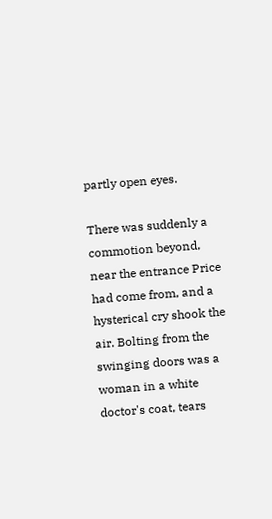partly open eyes.

There was suddenly a commotion beyond, near the entrance Price had come from, and a hysterical cry shook the air. Bolting from the swinging doors was a woman in a white doctor's coat, tears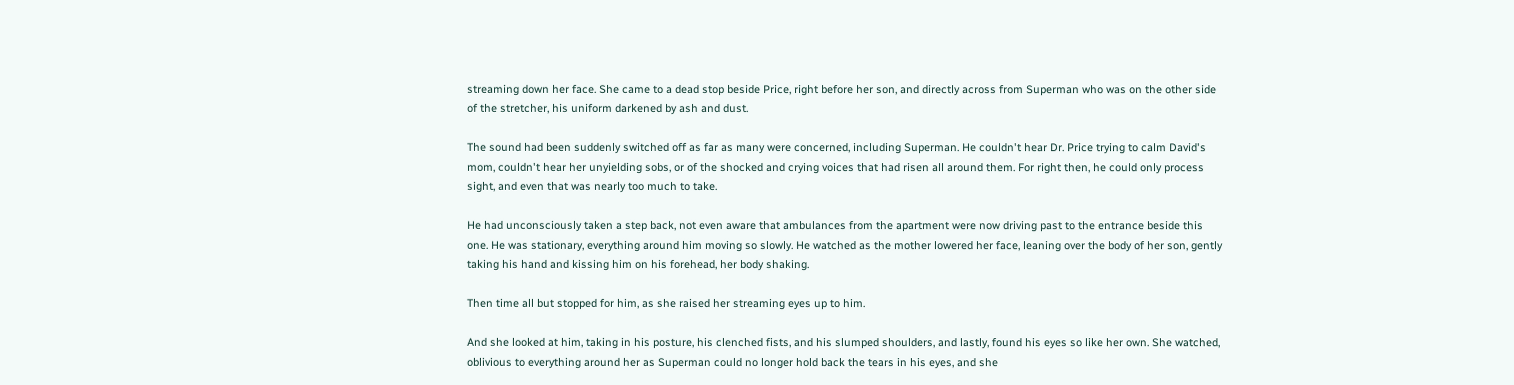streaming down her face. She came to a dead stop beside Price, right before her son, and directly across from Superman who was on the other side of the stretcher, his uniform darkened by ash and dust.

The sound had been suddenly switched off as far as many were concerned, including Superman. He couldn't hear Dr. Price trying to calm David's mom, couldn't hear her unyielding sobs, or of the shocked and crying voices that had risen all around them. For right then, he could only process sight, and even that was nearly too much to take.

He had unconsciously taken a step back, not even aware that ambulances from the apartment were now driving past to the entrance beside this one. He was stationary, everything around him moving so slowly. He watched as the mother lowered her face, leaning over the body of her son, gently taking his hand and kissing him on his forehead, her body shaking.

Then time all but stopped for him, as she raised her streaming eyes up to him.

And she looked at him, taking in his posture, his clenched fists, and his slumped shoulders, and lastly, found his eyes so like her own. She watched, oblivious to everything around her as Superman could no longer hold back the tears in his eyes, and she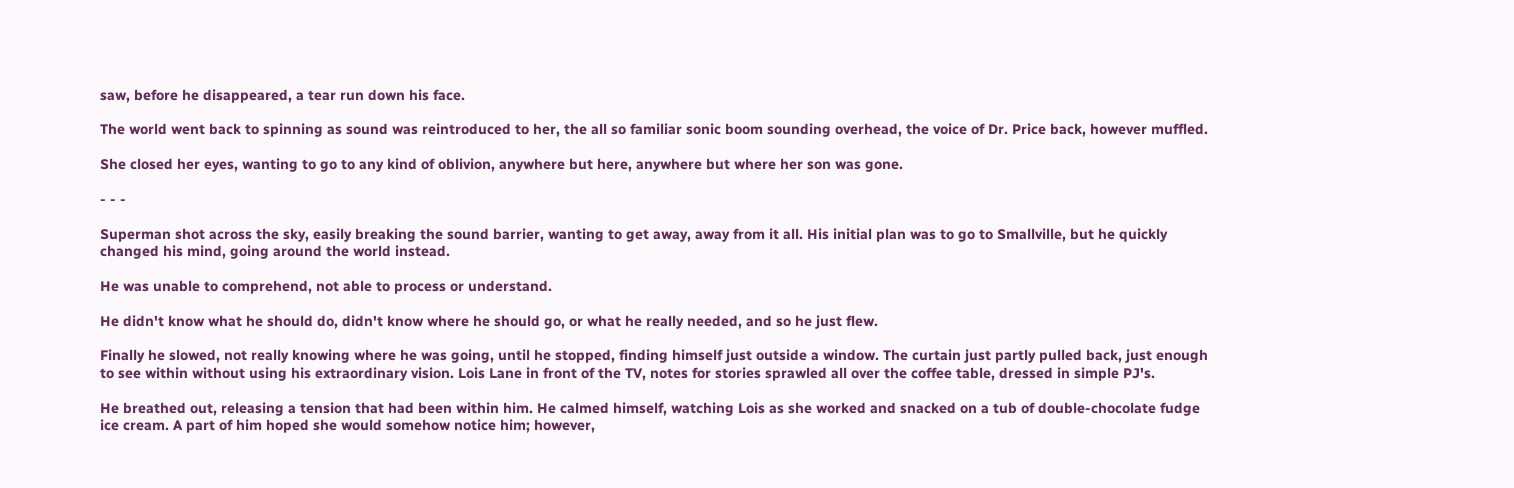saw, before he disappeared, a tear run down his face.

The world went back to spinning as sound was reintroduced to her, the all so familiar sonic boom sounding overhead, the voice of Dr. Price back, however muffled.

She closed her eyes, wanting to go to any kind of oblivion, anywhere but here, anywhere but where her son was gone.

- - -

Superman shot across the sky, easily breaking the sound barrier, wanting to get away, away from it all. His initial plan was to go to Smallville, but he quickly changed his mind, going around the world instead.

He was unable to comprehend, not able to process or understand.

He didn't know what he should do, didn't know where he should go, or what he really needed, and so he just flew.

Finally he slowed, not really knowing where he was going, until he stopped, finding himself just outside a window. The curtain just partly pulled back, just enough to see within without using his extraordinary vision. Lois Lane in front of the TV, notes for stories sprawled all over the coffee table, dressed in simple PJ's.

He breathed out, releasing a tension that had been within him. He calmed himself, watching Lois as she worked and snacked on a tub of double-chocolate fudge ice cream. A part of him hoped she would somehow notice him; however,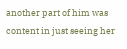another part of him was content in just seeing her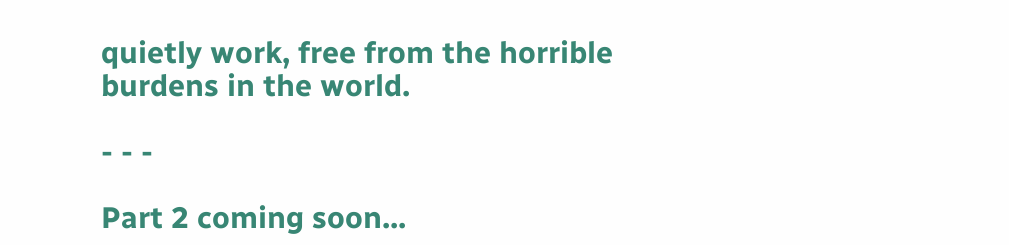quietly work, free from the horrible burdens in the world.

- - -

Part 2 coming soon...